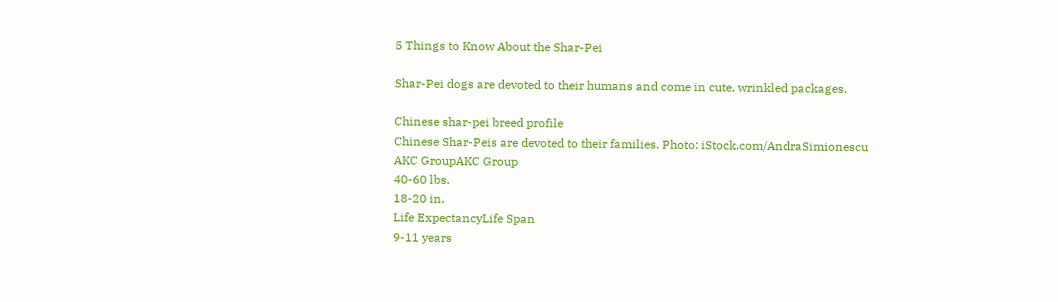5 Things to Know About the Shar-Pei

Shar-Pei dogs are devoted to their humans and come in cute, wrinkled packages.

Chinese shar-pei breed profile
Chinese Shar-Peis are devoted to their families. Photo: iStock.com/AndraSimionescu
AKC GroupAKC Group
40-60 lbs.
18-20 in.
Life ExpectancyLife Span
9-11 years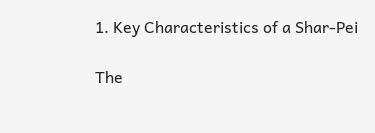1. Key Characteristics of a Shar-Pei

The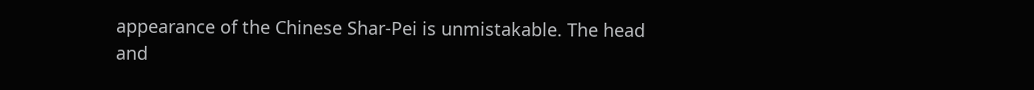appearance of the Chinese Shar-Pei is unmistakable. The head and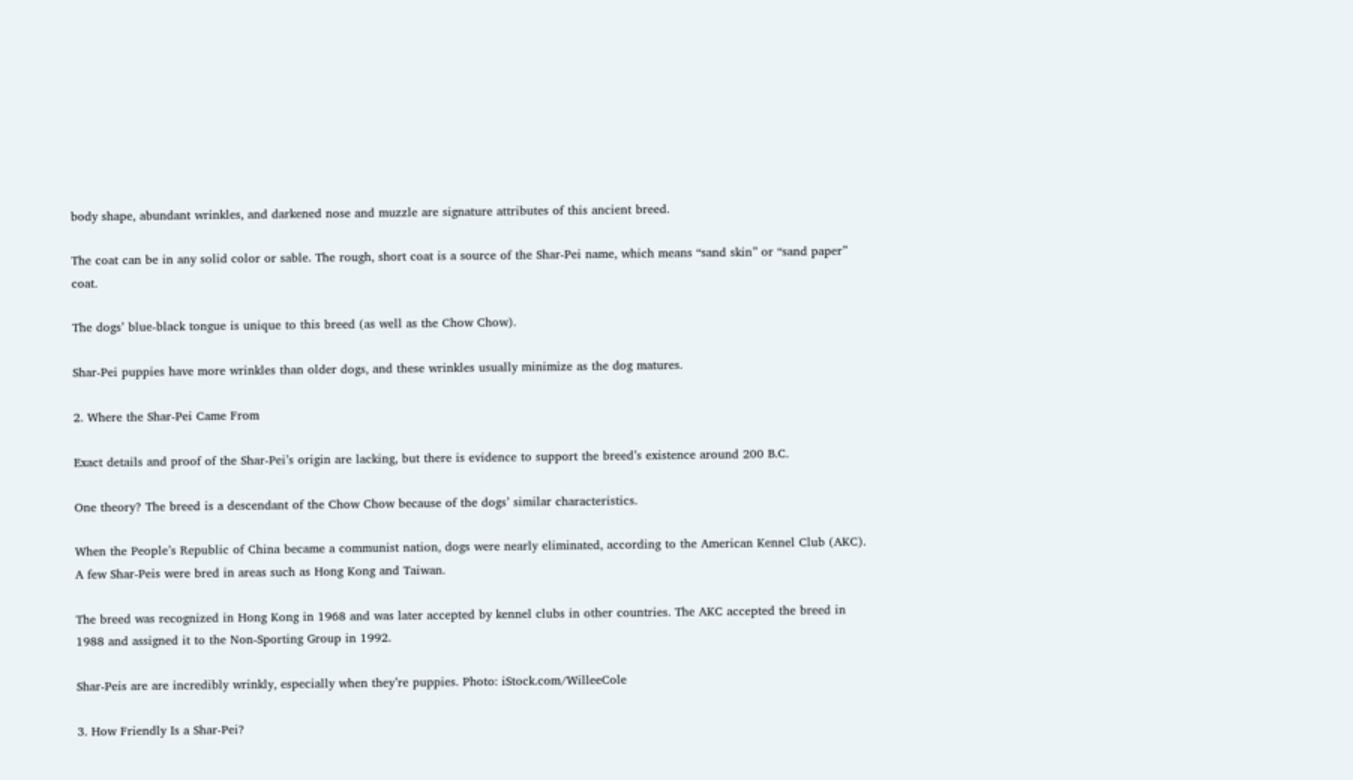body shape, abundant wrinkles, and darkened nose and muzzle are signature attributes of this ancient breed.

The coat can be in any solid color or sable. The rough, short coat is a source of the Shar-Pei name, which means “sand skin” or “sand paper” coat.

The dogs’ blue-black tongue is unique to this breed (as well as the Chow Chow).

Shar-Pei puppies have more wrinkles than older dogs, and these wrinkles usually minimize as the dog matures.

2. Where the Shar-Pei Came From

Exact details and proof of the Shar-Pei’s origin are lacking, but there is evidence to support the breed’s existence around 200 B.C.

One theory? The breed is a descendant of the Chow Chow because of the dogs’ similar characteristics.

When the People’s Republic of China became a communist nation, dogs were nearly eliminated, according to the American Kennel Club (AKC). A few Shar-Peis were bred in areas such as Hong Kong and Taiwan.

The breed was recognized in Hong Kong in 1968 and was later accepted by kennel clubs in other countries. The AKC accepted the breed in 1988 and assigned it to the Non-Sporting Group in 1992.

Shar-Peis are are incredibly wrinkly, especially when they’re puppies. Photo: iStock.com/WilleeCole

3. How Friendly Is a Shar-Pei?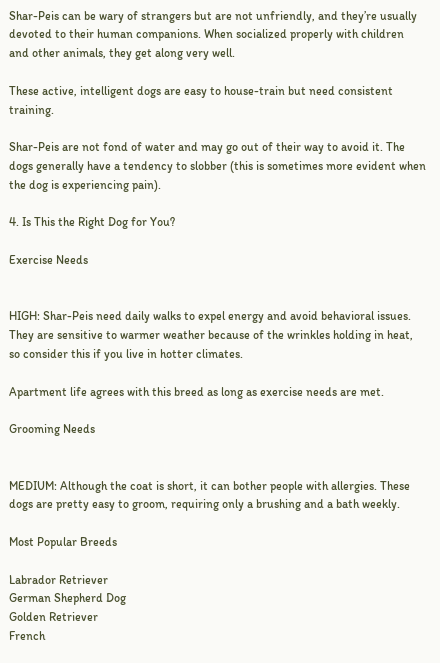Shar-Peis can be wary of strangers but are not unfriendly, and they’re usually devoted to their human companions. When socialized properly with children and other animals, they get along very well.

These active, intelligent dogs are easy to house-train but need consistent training.

Shar-Peis are not fond of water and may go out of their way to avoid it. The dogs generally have a tendency to slobber (this is sometimes more evident when the dog is experiencing pain).

4. Is This the Right Dog for You?

Exercise Needs


HIGH: Shar-Peis need daily walks to expel energy and avoid behavioral issues. They are sensitive to warmer weather because of the wrinkles holding in heat, so consider this if you live in hotter climates.

Apartment life agrees with this breed as long as exercise needs are met.

Grooming Needs


MEDIUM: Although the coat is short, it can bother people with allergies. These dogs are pretty easy to groom, requiring only a brushing and a bath weekly.

Most Popular Breeds

Labrador Retriever
German Shepherd Dog
Golden Retriever
French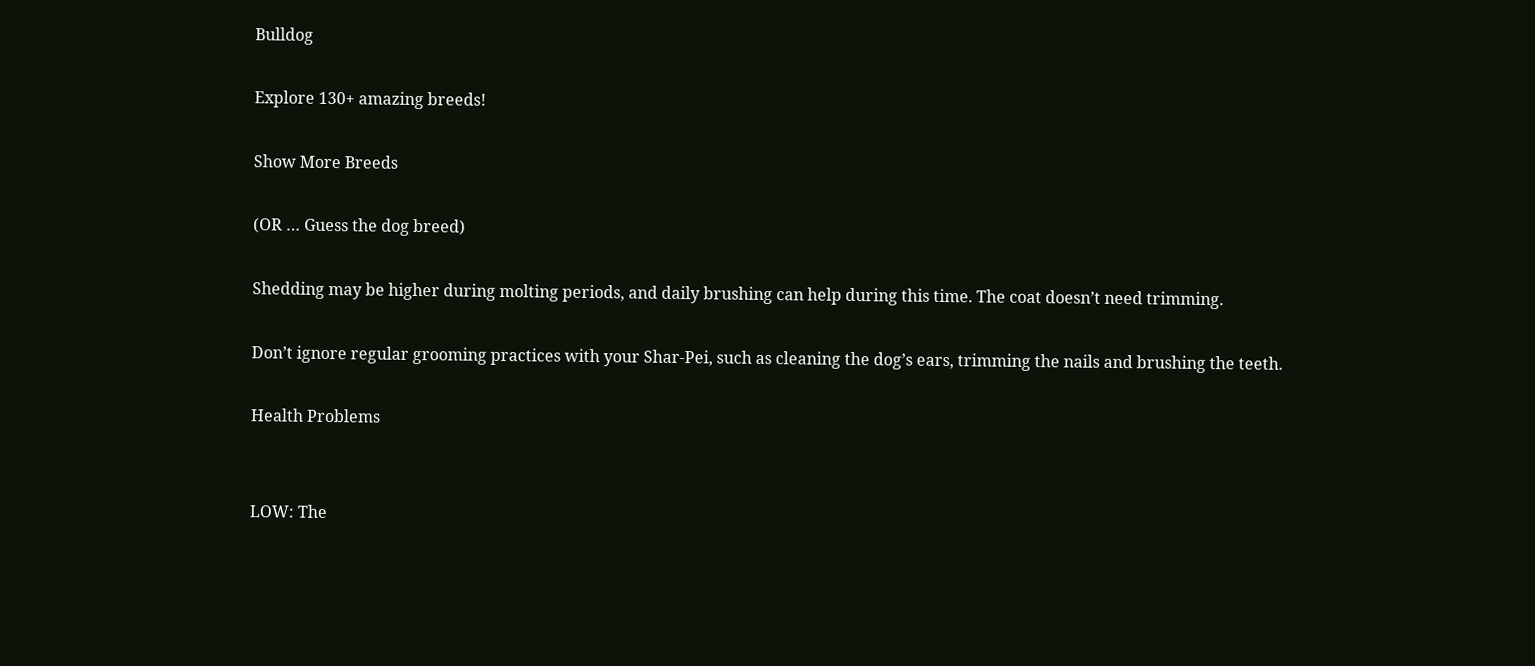Bulldog

Explore 130+ amazing breeds!

Show More Breeds

(OR … Guess the dog breed)

Shedding may be higher during molting periods, and daily brushing can help during this time. The coat doesn’t need trimming.

Don’t ignore regular grooming practices with your Shar-Pei, such as cleaning the dog’s ears, trimming the nails and brushing the teeth.

Health Problems


LOW: The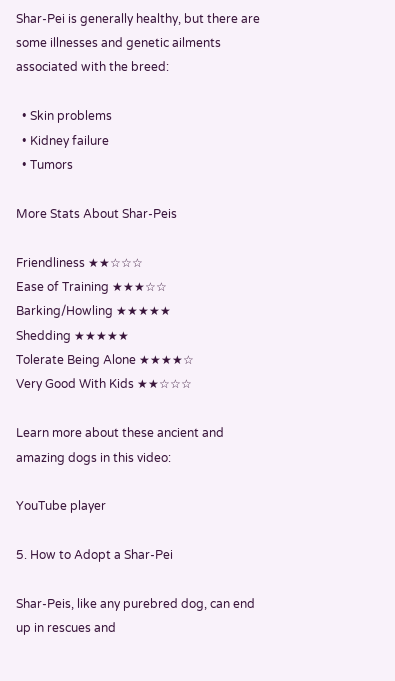Shar-Pei is generally healthy, but there are some illnesses and genetic ailments associated with the breed:

  • Skin problems
  • Kidney failure
  • Tumors

More Stats About Shar-Peis

Friendliness ★★☆☆☆
Ease of Training ★★★☆☆
Barking/Howling ★★★★★
Shedding ★★★★★
Tolerate Being Alone ★★★★☆
Very Good With Kids ★★☆☆☆

Learn more about these ancient and amazing dogs in this video:

YouTube player

5. How to Adopt a Shar-Pei

Shar-Peis, like any purebred dog, can end up in rescues and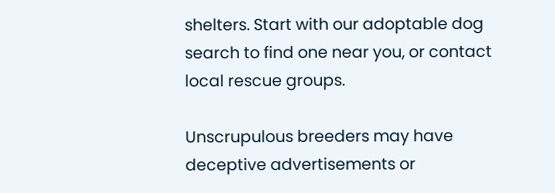shelters. Start with our adoptable dog search to find one near you, or contact local rescue groups.

Unscrupulous breeders may have deceptive advertisements or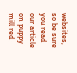websites, so be sure you read our article on puppy mill red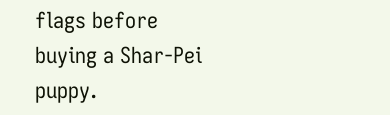flags before buying a Shar-Pei puppy.